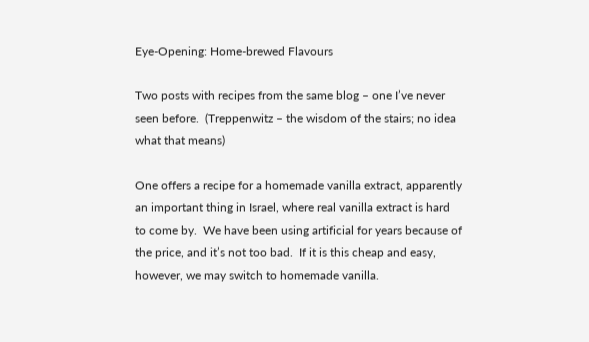Eye-Opening: Home-brewed Flavours

Two posts with recipes from the same blog – one I’ve never seen before.  (Treppenwitz – the wisdom of the stairs; no idea what that means)

One offers a recipe for a homemade vanilla extract, apparently an important thing in Israel, where real vanilla extract is hard to come by.  We have been using artificial for years because of the price, and it’s not too bad.  If it is this cheap and easy, however, we may switch to homemade vanilla.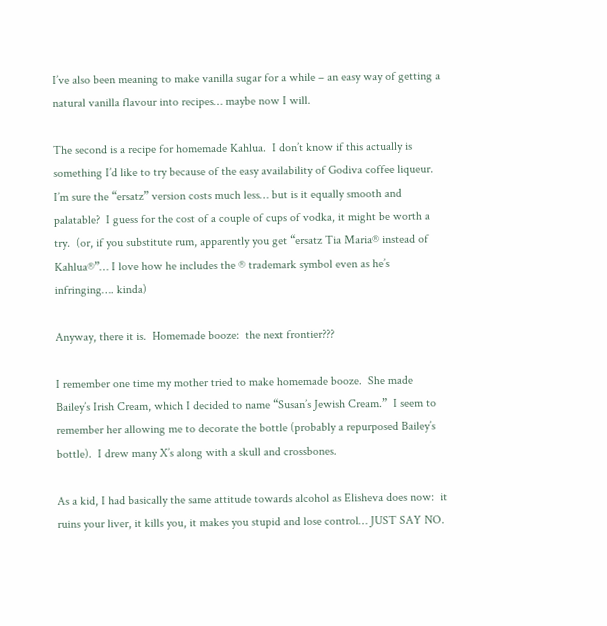I’ve also been meaning to make vanilla sugar for a while – an easy way of getting a natural vanilla flavour into recipes… maybe now I will.

The second is a recipe for homemade Kahlua.  I don’t know if this actually is something I’d like to try because of the easy availability of Godiva coffee liqueur.  I’m sure the “ersatz” version costs much less… but is it equally smooth and palatable?  I guess for the cost of a couple of cups of vodka, it might be worth a try.  (or, if you substitute rum, apparently you get “ersatz Tia Maria® instead of Kahlua®”… I love how he includes the ® trademark symbol even as he’s infringing…. kinda)

Anyway, there it is.  Homemade booze:  the next frontier???

I remember one time my mother tried to make homemade booze.  She made Bailey’s Irish Cream, which I decided to name “Susan’s Jewish Cream.”  I seem to remember her allowing me to decorate the bottle (probably a repurposed Bailey’s bottle).  I drew many X’s along with a skull and crossbones.

As a kid, I had basically the same attitude towards alcohol as Elisheva does now:  it ruins your liver, it kills you, it makes you stupid and lose control… JUST SAY NO.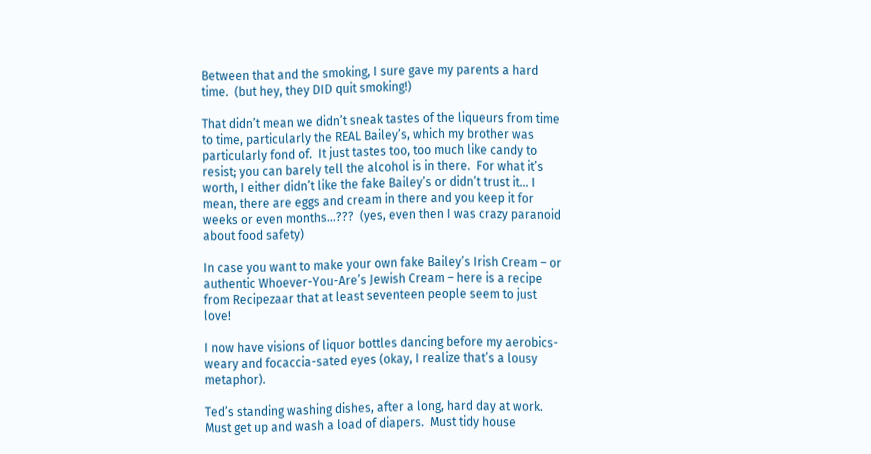Between that and the smoking, I sure gave my parents a hard time.  (but hey, they DID quit smoking!)

That didn’t mean we didn’t sneak tastes of the liqueurs from time to time, particularly the REAL Bailey’s, which my brother was particularly fond of.  It just tastes too, too much like candy to resist; you can barely tell the alcohol is in there.  For what it’s worth, I either didn’t like the fake Bailey’s or didn’t trust it… I mean, there are eggs and cream in there and you keep it for weeks or even months…???  (yes, even then I was crazy paranoid about food safety)

In case you want to make your own fake Bailey’s Irish Cream – or authentic Whoever-You-Are’s Jewish Cream – here is a recipe from Recipezaar that at least seventeen people seem to just love!

I now have visions of liquor bottles dancing before my aerobics-weary and focaccia-sated eyes (okay, I realize that’s a lousy metaphor).

Ted’s standing washing dishes, after a long, hard day at work.  Must get up and wash a load of diapers.  Must tidy house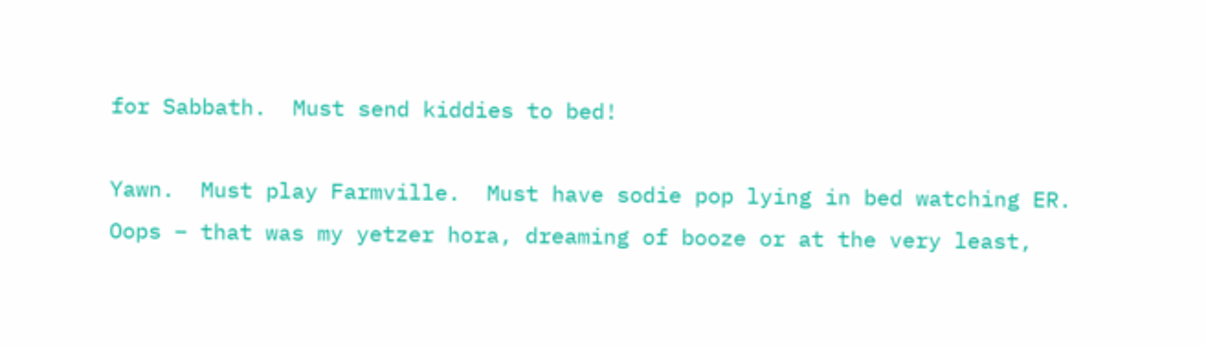for Sabbath.  Must send kiddies to bed!

Yawn.  Must play Farmville.  Must have sodie pop lying in bed watching ER.  Oops – that was my yetzer hora, dreaming of booze or at the very least,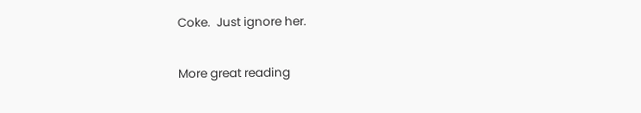Coke.  Just ignore her.


More great reading